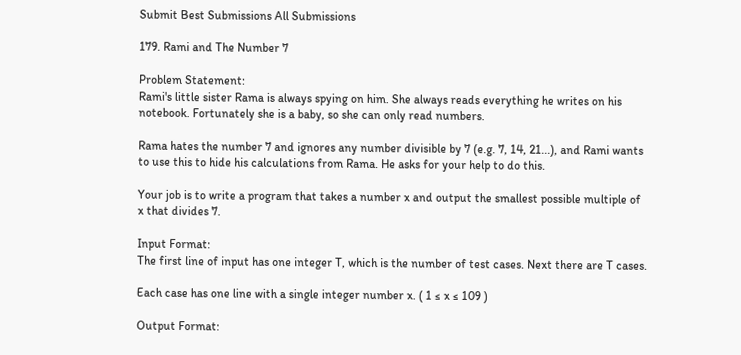Submit Best Submissions All Submissions

179. Rami and The Number 7

Problem Statement:
Rami's little sister Rama is always spying on him. She always reads everything he writes on his notebook. Fortunately she is a baby, so she can only read numbers.

Rama hates the number 7 and ignores any number divisible by 7 (e.g. 7, 14, 21...), and Rami wants to use this to hide his calculations from Rama. He asks for your help to do this.

Your job is to write a program that takes a number x and output the smallest possible multiple of x that divides 7.

Input Format:
The first line of input has one integer T, which is the number of test cases. Next there are T cases.

Each case has one line with a single integer number x. ( 1 ≤ x ≤ 109 )

Output Format: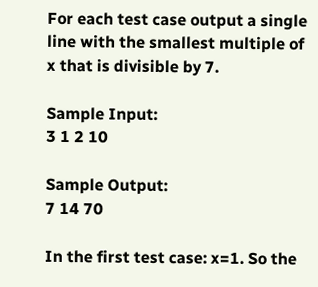For each test case output a single line with the smallest multiple of x that is divisible by 7.

Sample Input:
3 1 2 10

Sample Output:
7 14 70

In the first test case: x=1. So the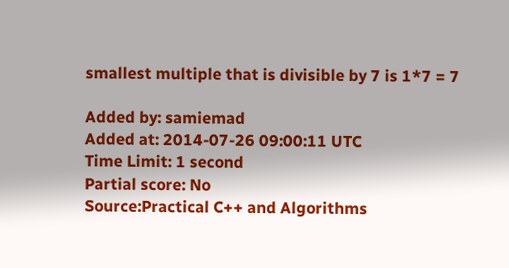smallest multiple that is divisible by 7 is 1*7 = 7

Added by: samiemad
Added at: 2014-07-26 09:00:11 UTC
Time Limit: 1 second
Partial score: No
Source:Practical C++ and Algorithms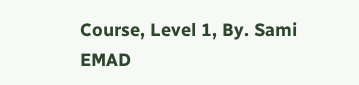Course, Level 1, By. Sami EMAD